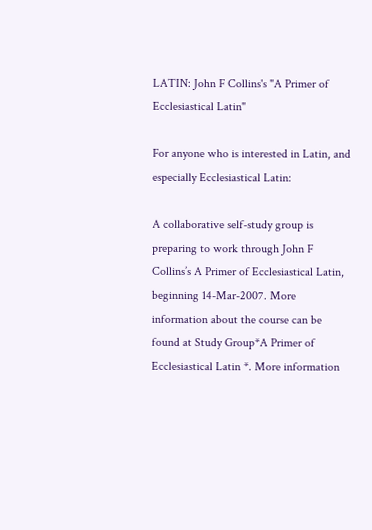LATIN: John F Collins's "A Primer of Ecclesiastical Latin"

For anyone who is interested in Latin, and especially Ecclesiastical Latin:

A collaborative self-study group is preparing to work through John F Collins’s A Primer of Ecclesiastical Latin, beginning 14-Mar-2007. More information about the course can be found at Study Group*A Primer of Ecclesiastical Latin *. More information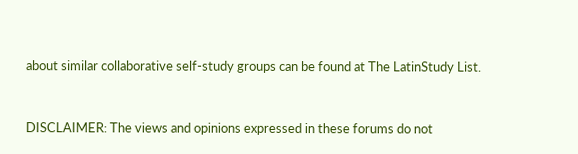about similar collaborative self-study groups can be found at The LatinStudy List.


DISCLAIMER: The views and opinions expressed in these forums do not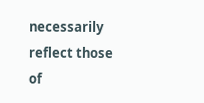necessarily reflect those of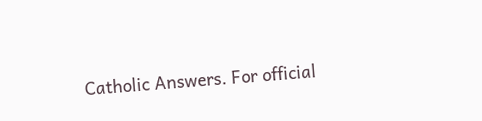Catholic Answers. For official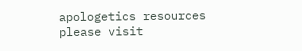apologetics resources please visit